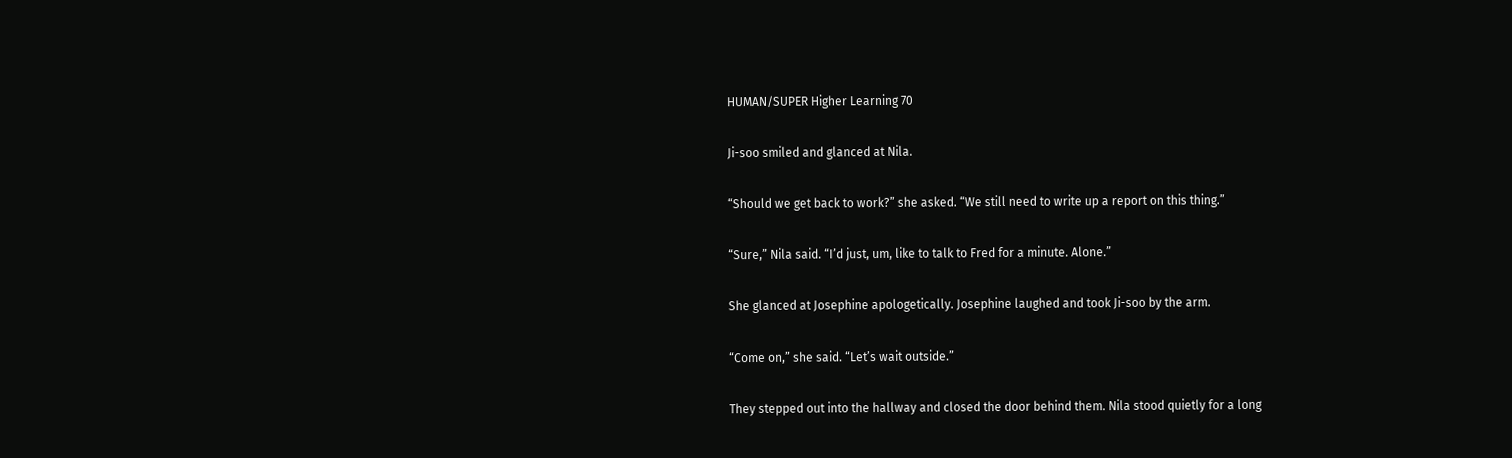HUMAN/SUPER Higher Learning 70

Ji-soo smiled and glanced at Nila.

“Should we get back to work?” she asked. “We still need to write up a report on this thing.”

“Sure,” Nila said. “I’d just, um, like to talk to Fred for a minute. Alone.”

She glanced at Josephine apologetically. Josephine laughed and took Ji-soo by the arm.

“Come on,” she said. “Let’s wait outside.”

They stepped out into the hallway and closed the door behind them. Nila stood quietly for a long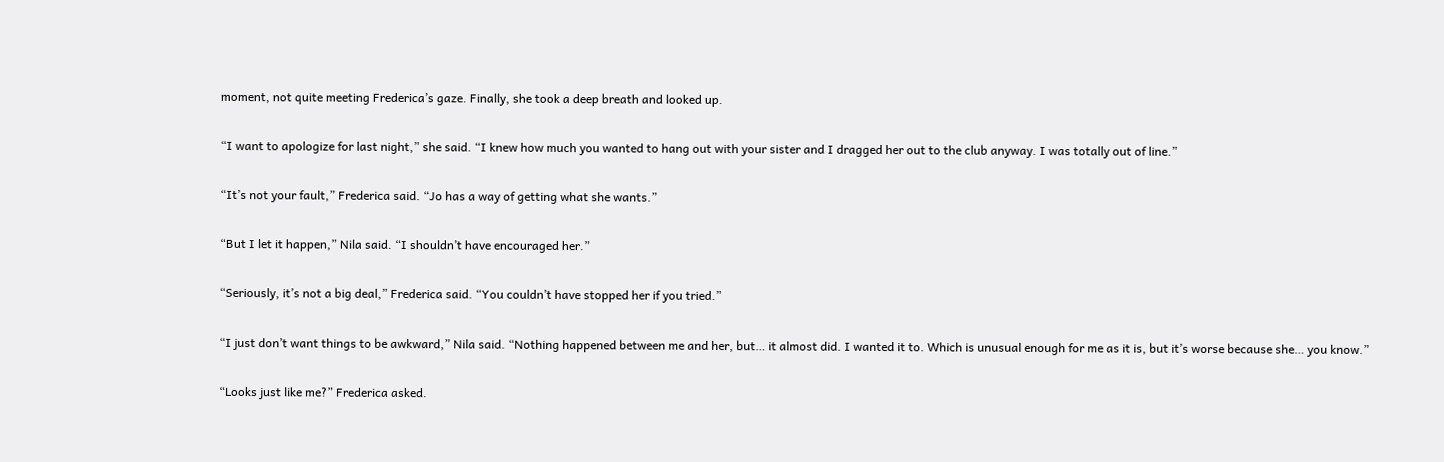moment, not quite meeting Frederica’s gaze. Finally, she took a deep breath and looked up.

“I want to apologize for last night,” she said. “I knew how much you wanted to hang out with your sister and I dragged her out to the club anyway. I was totally out of line.”

“It’s not your fault,” Frederica said. “Jo has a way of getting what she wants.”

“But I let it happen,” Nila said. “I shouldn’t have encouraged her.”

“Seriously, it’s not a big deal,” Frederica said. “You couldn’t have stopped her if you tried.”

“I just don’t want things to be awkward,” Nila said. “Nothing happened between me and her, but… it almost did. I wanted it to. Which is unusual enough for me as it is, but it’s worse because she… you know.”

“Looks just like me?” Frederica asked.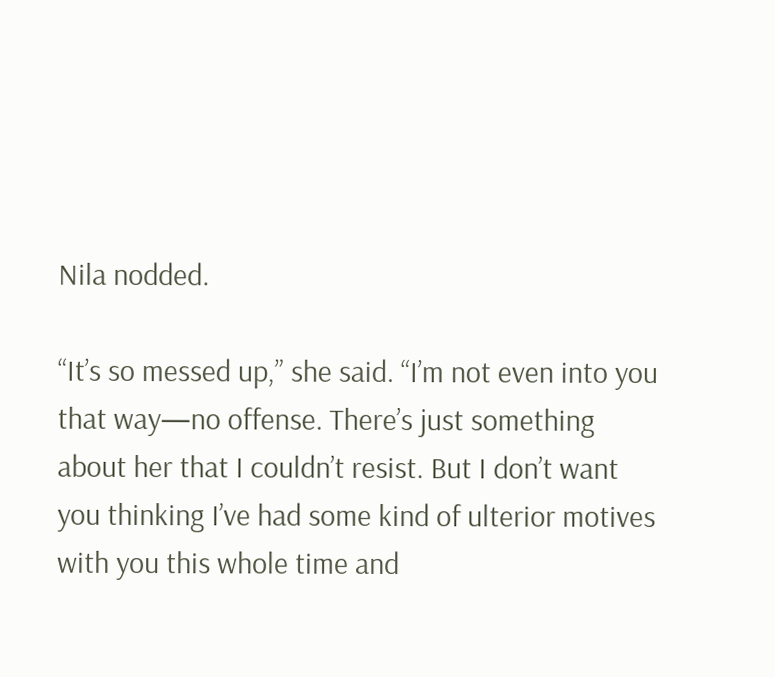Nila nodded.

“It’s so messed up,” she said. “I’m not even into you that way—no offense. There’s just something about her that I couldn’t resist. But I don’t want you thinking I’ve had some kind of ulterior motives with you this whole time and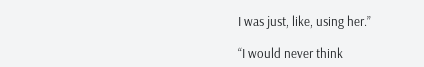I was just, like, using her.”

“I would never think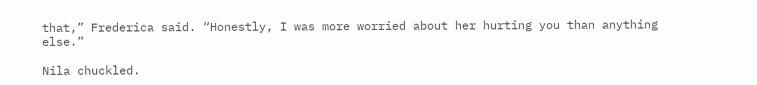that,” Frederica said. “Honestly, I was more worried about her hurting you than anything else.”

Nila chuckled.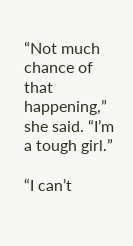“Not much chance of that happening,” she said. “I’m a tough girl.”

“I can’t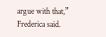argue with that,” Frederica said.